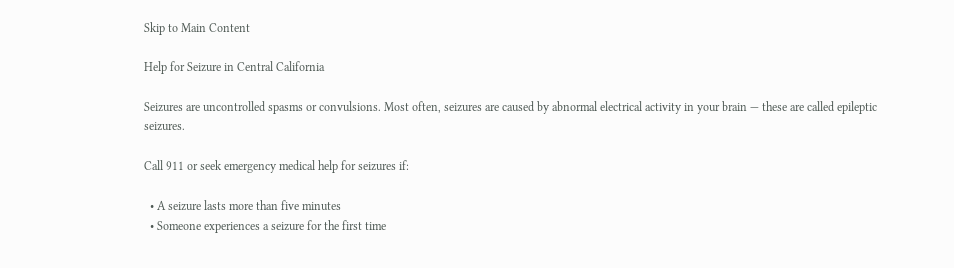Skip to Main Content

Help for Seizure in Central California

Seizures are uncontrolled spasms or convulsions. Most often, seizures are caused by abnormal electrical activity in your brain — these are called epileptic seizures.

Call 911 or seek emergency medical help for seizures if:

  • A seizure lasts more than five minutes
  • Someone experiences a seizure for the first time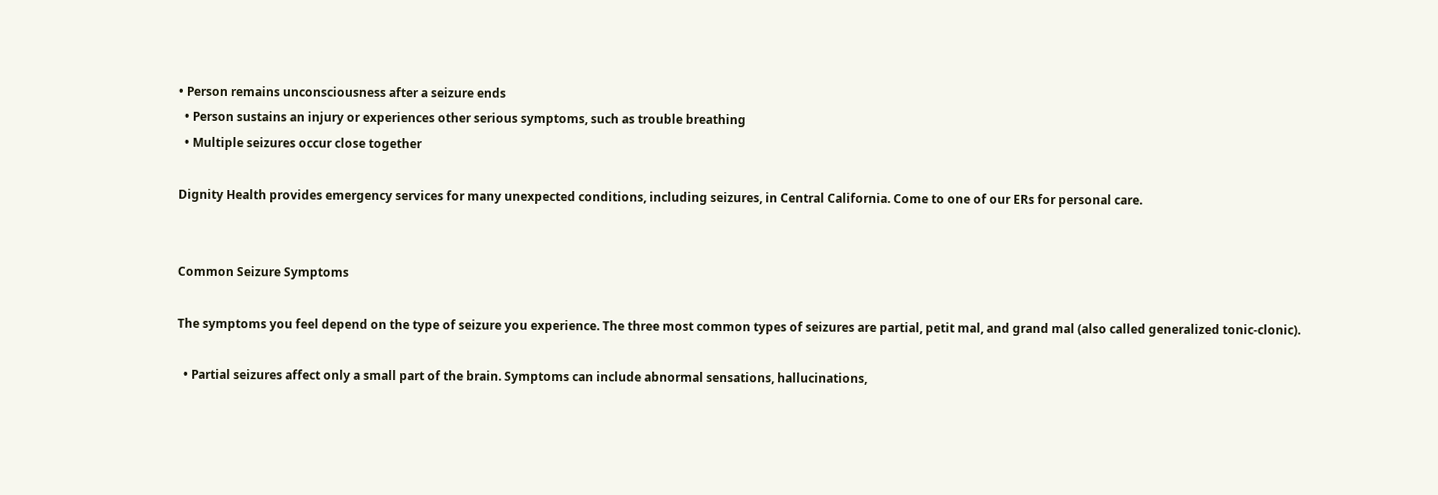• Person remains unconsciousness after a seizure ends
  • Person sustains an injury or experiences other serious symptoms, such as trouble breathing
  • Multiple seizures occur close together

Dignity Health provides emergency services for many unexpected conditions, including seizures, in Central California. Come to one of our ERs for personal care.


Common Seizure Symptoms

The symptoms you feel depend on the type of seizure you experience. The three most common types of seizures are partial, petit mal, and grand mal (also called generalized tonic-clonic).

  • Partial seizures affect only a small part of the brain. Symptoms can include abnormal sensations, hallucinations,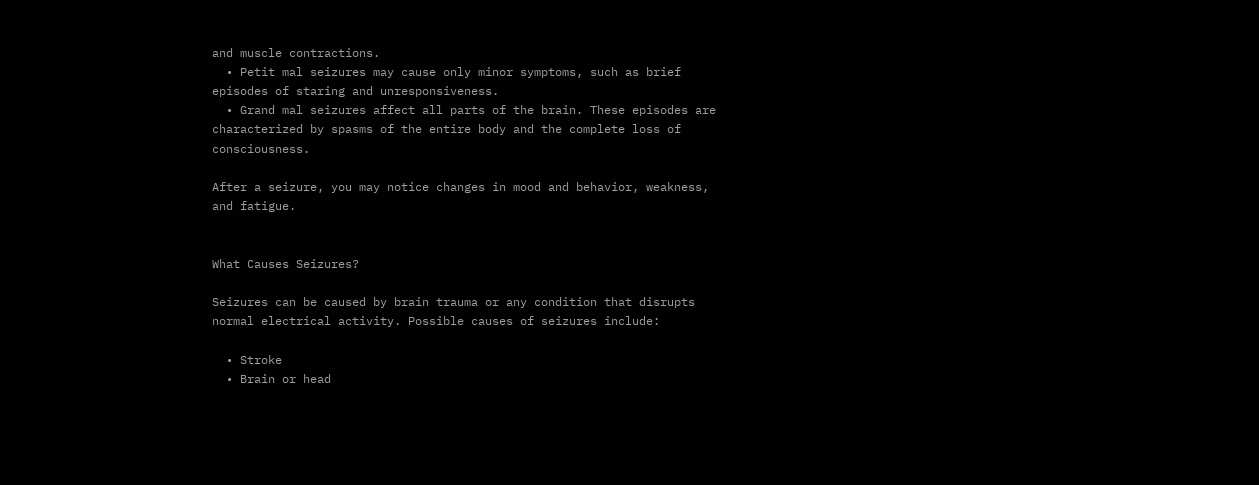and muscle contractions.
  • Petit mal seizures may cause only minor symptoms, such as brief episodes of staring and unresponsiveness.
  • Grand mal seizures affect all parts of the brain. These episodes are characterized by spasms of the entire body and the complete loss of consciousness.

After a seizure, you may notice changes in mood and behavior, weakness, and fatigue.


What Causes Seizures?

Seizures can be caused by brain trauma or any condition that disrupts normal electrical activity. Possible causes of seizures include:

  • Stroke
  • Brain or head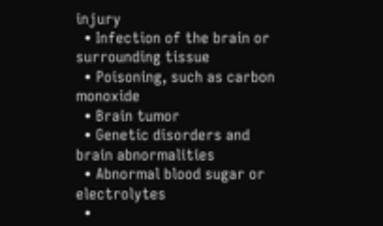injury
  • Infection of the brain or surrounding tissue
  • Poisoning, such as carbon monoxide
  • Brain tumor
  • Genetic disorders and brain abnormalities
  • Abnormal blood sugar or electrolytes
  •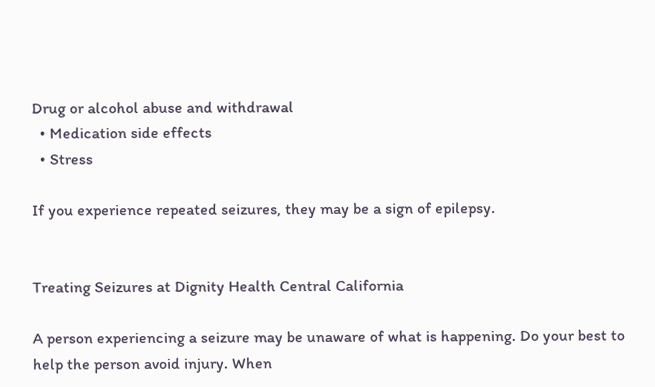Drug or alcohol abuse and withdrawal
  • Medication side effects
  • Stress

If you experience repeated seizures, they may be a sign of epilepsy.


Treating Seizures at Dignity Health Central California

A person experiencing a seizure may be unaware of what is happening. Do your best to help the person avoid injury. When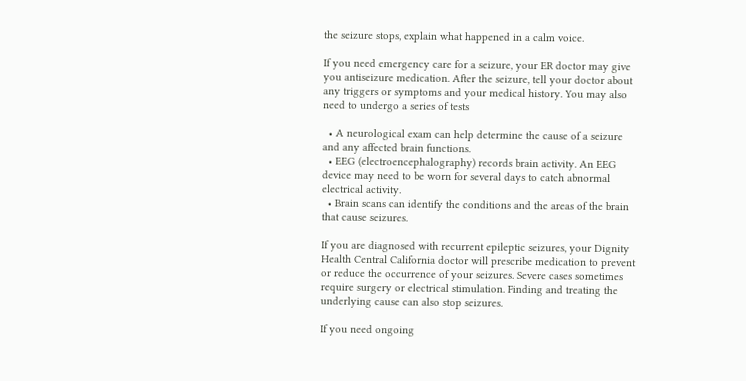the seizure stops, explain what happened in a calm voice.

If you need emergency care for a seizure, your ER doctor may give you antiseizure medication. After the seizure, tell your doctor about any triggers or symptoms and your medical history. You may also need to undergo a series of tests

  • A neurological exam can help determine the cause of a seizure and any affected brain functions.
  • EEG (electroencephalography) records brain activity. An EEG device may need to be worn for several days to catch abnormal electrical activity.
  • Brain scans can identify the conditions and the areas of the brain that cause seizures.

If you are diagnosed with recurrent epileptic seizures, your Dignity Health Central California doctor will prescribe medication to prevent or reduce the occurrence of your seizures. Severe cases sometimes require surgery or electrical stimulation. Finding and treating the underlying cause can also stop seizures.

If you need ongoing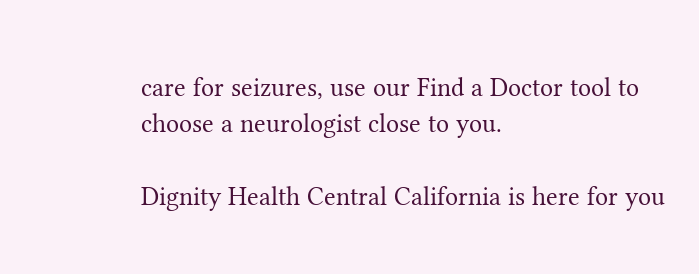care for seizures, use our Find a Doctor tool to choose a neurologist close to you.

Dignity Health Central California is here for you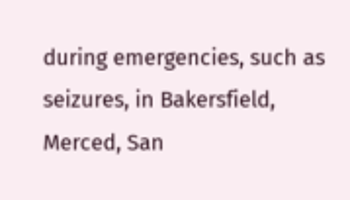during emergencies, such as seizures, in Bakersfield, Merced, San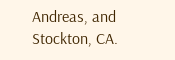Andreas, and Stockton, CA.